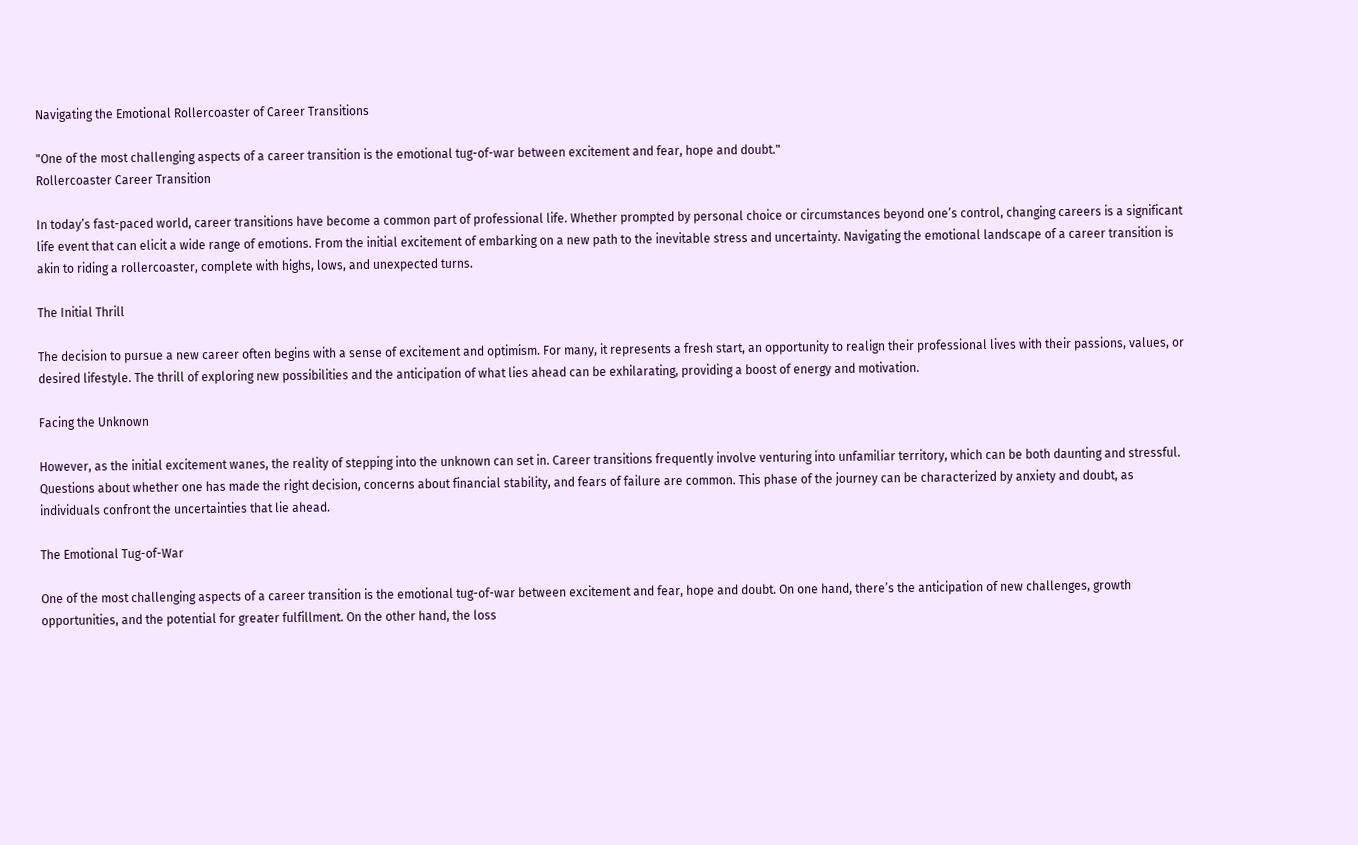Navigating the Emotional Rollercoaster of Career Transitions

"One of the most challenging aspects of a career transition is the emotional tug-of-war between excitement and fear, hope and doubt."
Rollercoaster Career Transition

In today’s fast-paced world, career transitions have become a common part of professional life. Whether prompted by personal choice or circumstances beyond one’s control, changing careers is a significant life event that can elicit a wide range of emotions. From the initial excitement of embarking on a new path to the inevitable stress and uncertainty. Navigating the emotional landscape of a career transition is akin to riding a rollercoaster, complete with highs, lows, and unexpected turns.

The Initial Thrill

The decision to pursue a new career often begins with a sense of excitement and optimism. For many, it represents a fresh start, an opportunity to realign their professional lives with their passions, values, or desired lifestyle. The thrill of exploring new possibilities and the anticipation of what lies ahead can be exhilarating, providing a boost of energy and motivation.

Facing the Unknown

However, as the initial excitement wanes, the reality of stepping into the unknown can set in. Career transitions frequently involve venturing into unfamiliar territory, which can be both daunting and stressful. Questions about whether one has made the right decision, concerns about financial stability, and fears of failure are common. This phase of the journey can be characterized by anxiety and doubt, as individuals confront the uncertainties that lie ahead.

The Emotional Tug-of-War

One of the most challenging aspects of a career transition is the emotional tug-of-war between excitement and fear, hope and doubt. On one hand, there’s the anticipation of new challenges, growth opportunities, and the potential for greater fulfillment. On the other hand, the loss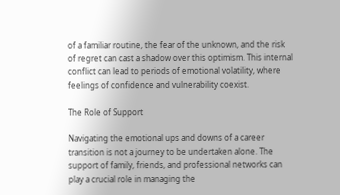of a familiar routine, the fear of the unknown, and the risk of regret can cast a shadow over this optimism. This internal conflict can lead to periods of emotional volatility, where feelings of confidence and vulnerability coexist.

The Role of Support

Navigating the emotional ups and downs of a career transition is not a journey to be undertaken alone. The support of family, friends, and professional networks can play a crucial role in managing the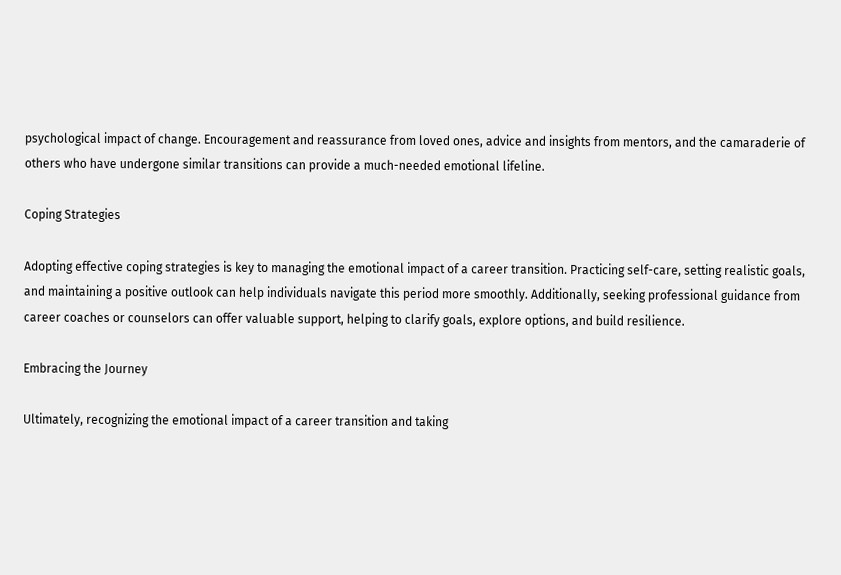psychological impact of change. Encouragement and reassurance from loved ones, advice and insights from mentors, and the camaraderie of others who have undergone similar transitions can provide a much-needed emotional lifeline.

Coping Strategies

Adopting effective coping strategies is key to managing the emotional impact of a career transition. Practicing self-care, setting realistic goals, and maintaining a positive outlook can help individuals navigate this period more smoothly. Additionally, seeking professional guidance from career coaches or counselors can offer valuable support, helping to clarify goals, explore options, and build resilience.

Embracing the Journey

Ultimately, recognizing the emotional impact of a career transition and taking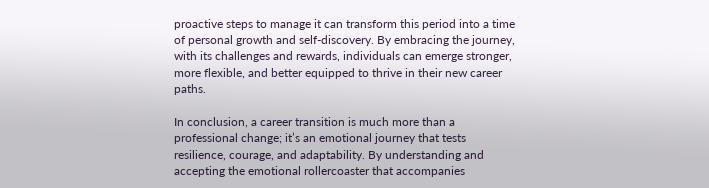proactive steps to manage it can transform this period into a time of personal growth and self-discovery. By embracing the journey, with its challenges and rewards, individuals can emerge stronger, more flexible, and better equipped to thrive in their new career paths.

In conclusion, a career transition is much more than a professional change; it’s an emotional journey that tests resilience, courage, and adaptability. By understanding and accepting the emotional rollercoaster that accompanies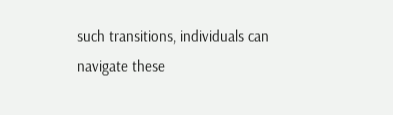such transitions, individuals can navigate these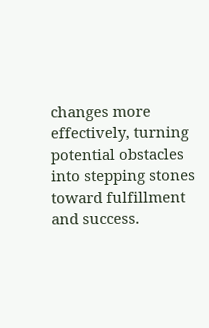changes more effectively, turning potential obstacles into stepping stones toward fulfillment and success.